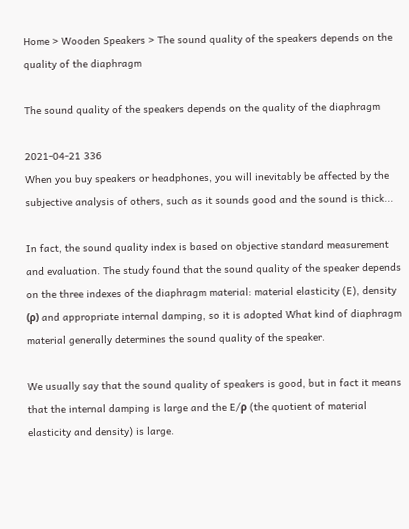Home > Wooden Speakers > The sound quality of the speakers depends on the quality of the diaphragm

The sound quality of the speakers depends on the quality of the diaphragm

2021-04-21 336
When you buy speakers or headphones, you will inevitably be affected by the subjective analysis of others, such as it sounds good and the sound is thick...

In fact, the sound quality index is based on objective standard measurement and evaluation. The study found that the sound quality of the speaker depends on the three indexes of the diaphragm material: material elasticity (E), density (ρ) and appropriate internal damping, so it is adopted What kind of diaphragm material generally determines the sound quality of the speaker.

We usually say that the sound quality of speakers is good, but in fact it means that the internal damping is large and the E/ρ (the quotient of material elasticity and density) is large.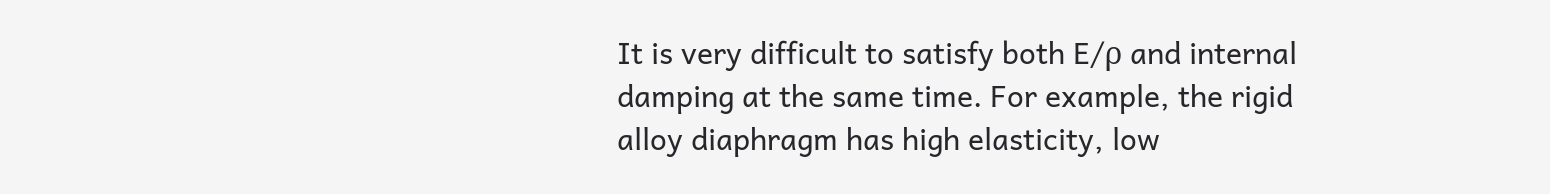It is very difficult to satisfy both E/ρ and internal damping at the same time. For example, the rigid alloy diaphragm has high elasticity, low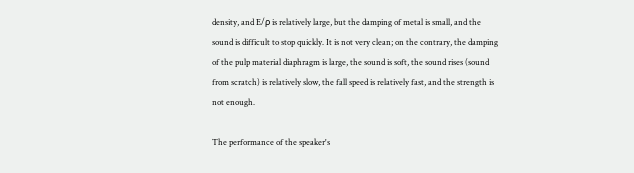density, and E/ρ is relatively large, but the damping of metal is small, and the sound is difficult to stop quickly. It is not very clean; on the contrary, the damping of the pulp material diaphragm is large, the sound is soft, the sound rises (sound from scratch) is relatively slow, the fall speed is relatively fast, and the strength is not enough.

The performance of the speaker's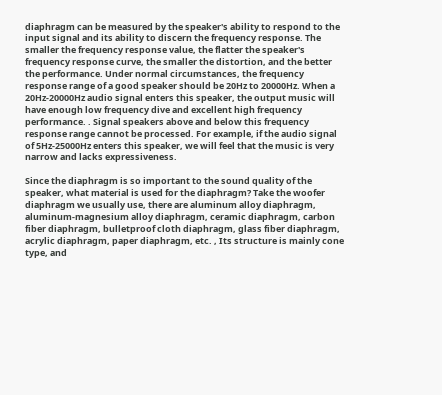diaphragm can be measured by the speaker's ability to respond to the input signal and its ability to discern the frequency response. The smaller the frequency response value, the flatter the speaker's frequency response curve, the smaller the distortion, and the better the performance. Under normal circumstances, the frequency response range of a good speaker should be 20Hz to 20000Hz. When a 20Hz-20000Hz audio signal enters this speaker, the output music will have enough low frequency dive and excellent high frequency performance. . Signal speakers above and below this frequency response range cannot be processed. For example, if the audio signal of 5Hz-25000Hz enters this speaker, we will feel that the music is very narrow and lacks expressiveness.

Since the diaphragm is so important to the sound quality of the speaker, what material is used for the diaphragm? Take the woofer diaphragm we usually use, there are aluminum alloy diaphragm, aluminum-magnesium alloy diaphragm, ceramic diaphragm, carbon fiber diaphragm, bulletproof cloth diaphragm, glass fiber diaphragm, acrylic diaphragm, paper diaphragm, etc. , Its structure is mainly cone type, and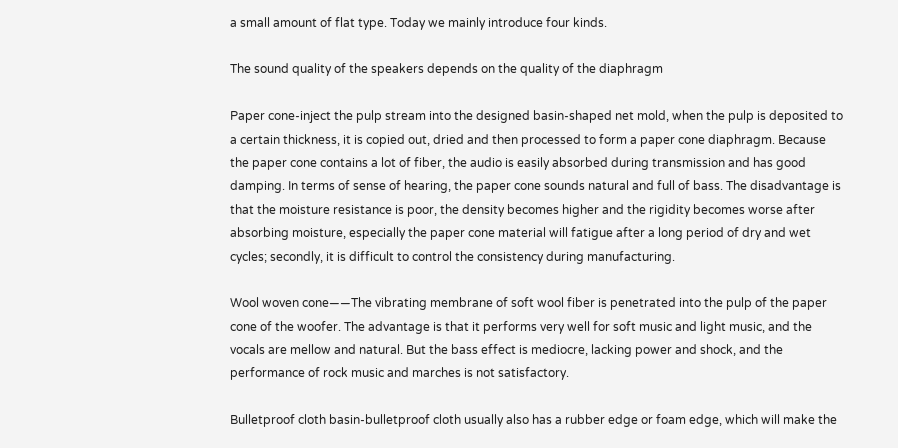a small amount of flat type. Today we mainly introduce four kinds.

The sound quality of the speakers depends on the quality of the diaphragm

Paper cone-inject the pulp stream into the designed basin-shaped net mold, when the pulp is deposited to a certain thickness, it is copied out, dried and then processed to form a paper cone diaphragm. Because the paper cone contains a lot of fiber, the audio is easily absorbed during transmission and has good damping. In terms of sense of hearing, the paper cone sounds natural and full of bass. The disadvantage is that the moisture resistance is poor, the density becomes higher and the rigidity becomes worse after absorbing moisture, especially the paper cone material will fatigue after a long period of dry and wet cycles; secondly, it is difficult to control the consistency during manufacturing.

Wool woven cone——The vibrating membrane of soft wool fiber is penetrated into the pulp of the paper cone of the woofer. The advantage is that it performs very well for soft music and light music, and the vocals are mellow and natural. But the bass effect is mediocre, lacking power and shock, and the performance of rock music and marches is not satisfactory.

Bulletproof cloth basin-bulletproof cloth usually also has a rubber edge or foam edge, which will make the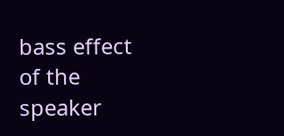bass effect of the speaker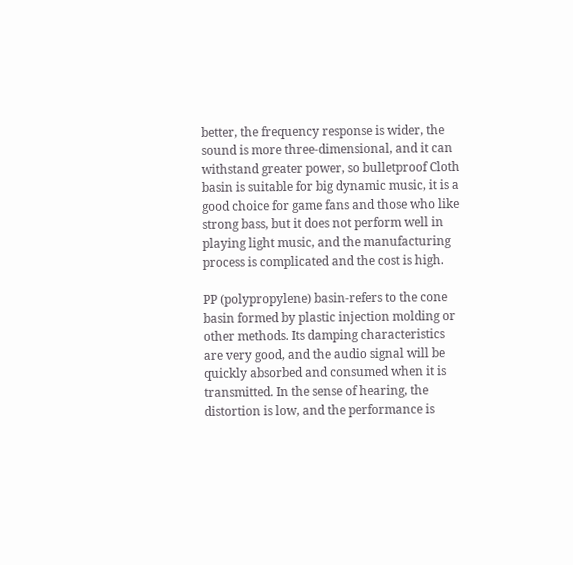better, the frequency response is wider, the sound is more three-dimensional, and it can withstand greater power, so bulletproof Cloth basin is suitable for big dynamic music, it is a good choice for game fans and those who like strong bass, but it does not perform well in playing light music, and the manufacturing process is complicated and the cost is high.

PP (polypropylene) basin-refers to the cone basin formed by plastic injection molding or other methods. Its damping characteristics are very good, and the audio signal will be quickly absorbed and consumed when it is transmitted. In the sense of hearing, the distortion is low, and the performance is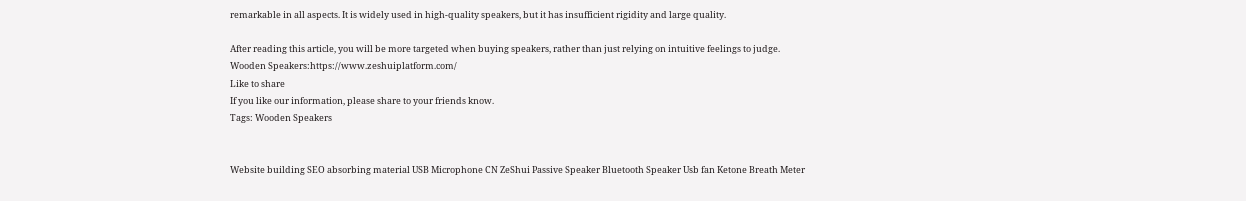remarkable in all aspects. It is widely used in high-quality speakers, but it has insufficient rigidity and large quality.

After reading this article, you will be more targeted when buying speakers, rather than just relying on intuitive feelings to judge.
Wooden Speakers:https://www.zeshuiplatform.com/
Like to share
If you like our information, please share to your friends know.
Tags: Wooden Speakers


Website building SEO absorbing material USB Microphone CN ZeShui Passive Speaker Bluetooth Speaker Usb fan Ketone Breath Meter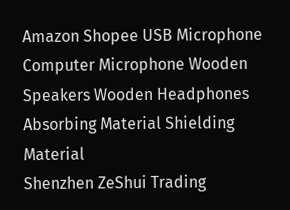Amazon Shopee USB Microphone Computer Microphone Wooden Speakers Wooden Headphones Absorbing Material Shielding Material
Shenzhen ZeShui Trading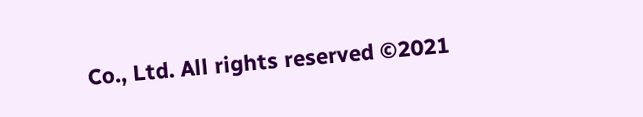Co., Ltd. All rights reserved ©2021